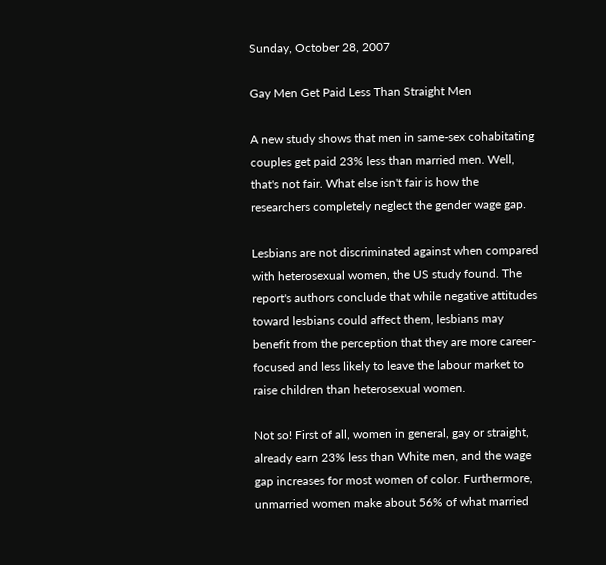Sunday, October 28, 2007

Gay Men Get Paid Less Than Straight Men

A new study shows that men in same-sex cohabitating couples get paid 23% less than married men. Well, that's not fair. What else isn't fair is how the researchers completely neglect the gender wage gap.

Lesbians are not discriminated against when compared with heterosexual women, the US study found. The report's authors conclude that while negative attitudes toward lesbians could affect them, lesbians may benefit from the perception that they are more career-focused and less likely to leave the labour market to raise children than heterosexual women.

Not so! First of all, women in general, gay or straight, already earn 23% less than White men, and the wage gap increases for most women of color. Furthermore, unmarried women make about 56% of what married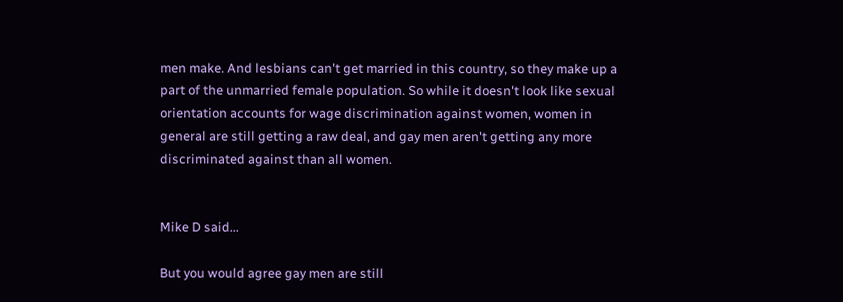men make. And lesbians can't get married in this country, so they make up a part of the unmarried female population. So while it doesn't look like sexual orientation accounts for wage discrimination against women, women in general are still getting a raw deal, and gay men aren't getting any more discriminated against than all women.


Mike D said...

But you would agree gay men are still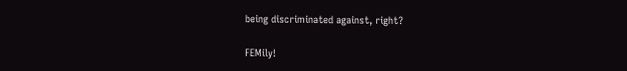being discriminated against, right?

FEMily!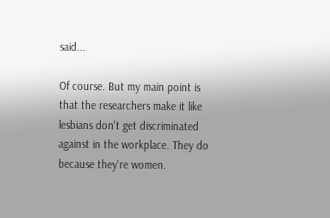said...

Of course. But my main point is that the researchers make it like lesbians don't get discriminated against in the workplace. They do because they're women.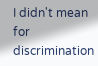I didn't mean for discrimination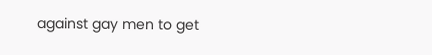against gay men to get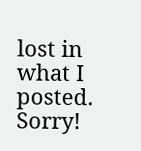lost in what I posted. Sorry!